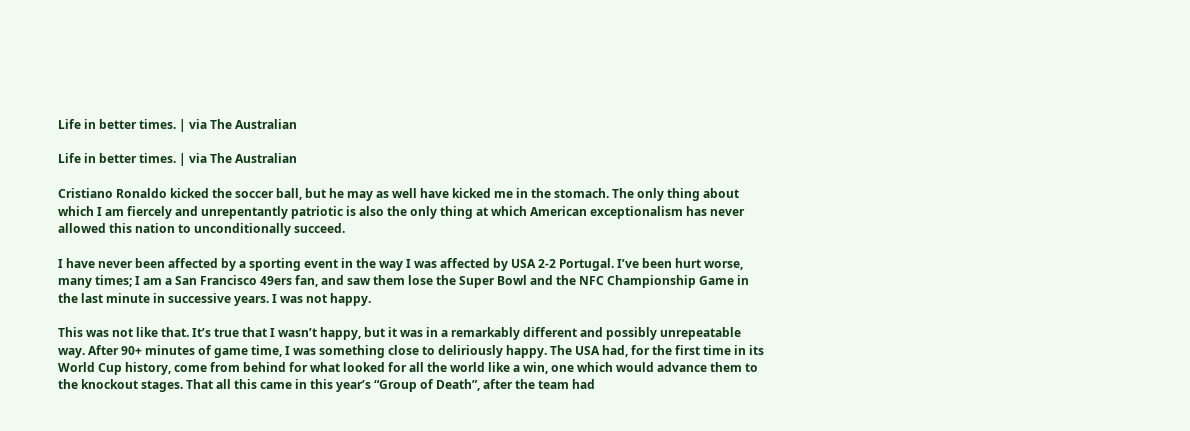Life in better times. | via The Australian

Life in better times. | via The Australian

Cristiano Ronaldo kicked the soccer ball, but he may as well have kicked me in the stomach. The only thing about which I am fiercely and unrepentantly patriotic is also the only thing at which American exceptionalism has never allowed this nation to unconditionally succeed.

I have never been affected by a sporting event in the way I was affected by USA 2-2 Portugal. I’ve been hurt worse, many times; I am a San Francisco 49ers fan, and saw them lose the Super Bowl and the NFC Championship Game in the last minute in successive years. I was not happy.

This was not like that. It’s true that I wasn’t happy, but it was in a remarkably different and possibly unrepeatable way. After 90+ minutes of game time, I was something close to deliriously happy. The USA had, for the first time in its World Cup history, come from behind for what looked for all the world like a win, one which would advance them to the knockout stages. That all this came in this year’s “Group of Death”, after the team had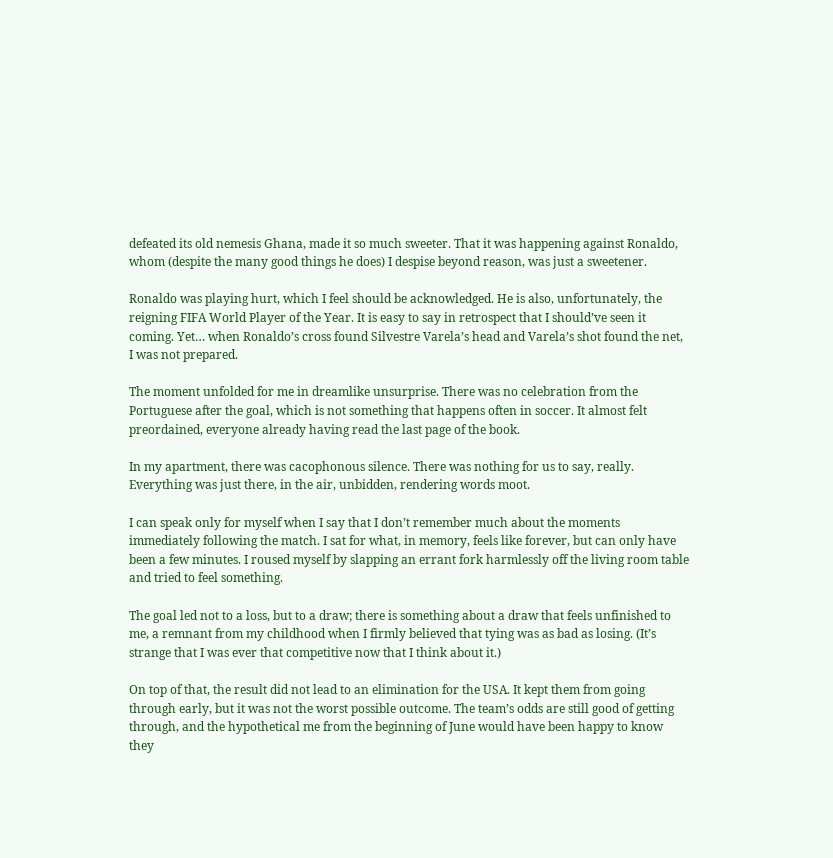defeated its old nemesis Ghana, made it so much sweeter. That it was happening against Ronaldo, whom (despite the many good things he does) I despise beyond reason, was just a sweetener.

Ronaldo was playing hurt, which I feel should be acknowledged. He is also, unfortunately, the reigning FIFA World Player of the Year. It is easy to say in retrospect that I should’ve seen it coming. Yet… when Ronaldo’s cross found Silvestre Varela’s head and Varela’s shot found the net, I was not prepared.

The moment unfolded for me in dreamlike unsurprise. There was no celebration from the Portuguese after the goal, which is not something that happens often in soccer. It almost felt preordained, everyone already having read the last page of the book.

In my apartment, there was cacophonous silence. There was nothing for us to say, really. Everything was just there, in the air, unbidden, rendering words moot.

I can speak only for myself when I say that I don’t remember much about the moments immediately following the match. I sat for what, in memory, feels like forever, but can only have been a few minutes. I roused myself by slapping an errant fork harmlessly off the living room table and tried to feel something.

The goal led not to a loss, but to a draw; there is something about a draw that feels unfinished to me, a remnant from my childhood when I firmly believed that tying was as bad as losing. (It’s strange that I was ever that competitive now that I think about it.)

On top of that, the result did not lead to an elimination for the USA. It kept them from going through early, but it was not the worst possible outcome. The team’s odds are still good of getting through, and the hypothetical me from the beginning of June would have been happy to know they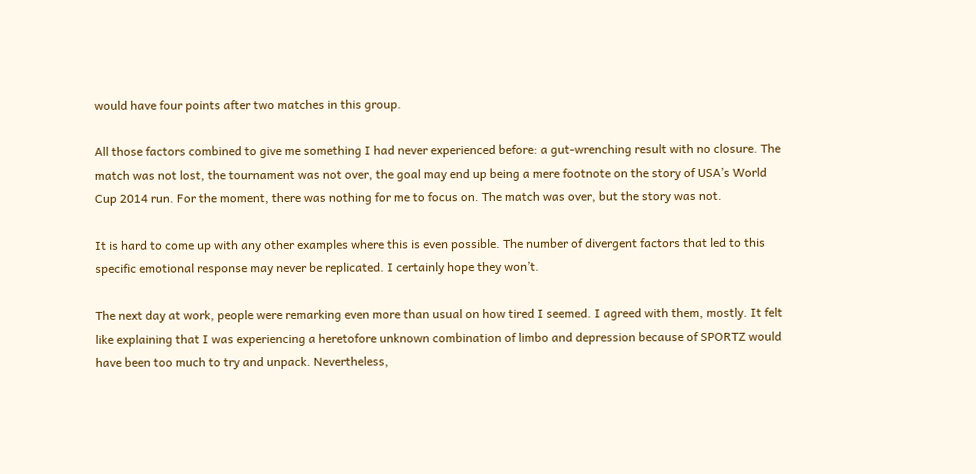would have four points after two matches in this group.

All those factors combined to give me something I had never experienced before: a gut-wrenching result with no closure. The match was not lost, the tournament was not over, the goal may end up being a mere footnote on the story of USA’s World Cup 2014 run. For the moment, there was nothing for me to focus on. The match was over, but the story was not.

It is hard to come up with any other examples where this is even possible. The number of divergent factors that led to this specific emotional response may never be replicated. I certainly hope they won’t.

The next day at work, people were remarking even more than usual on how tired I seemed. I agreed with them, mostly. It felt like explaining that I was experiencing a heretofore unknown combination of limbo and depression because of SPORTZ would have been too much to try and unpack. Nevertheless,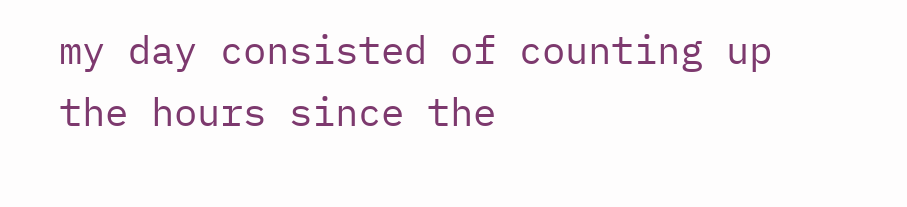my day consisted of counting up the hours since the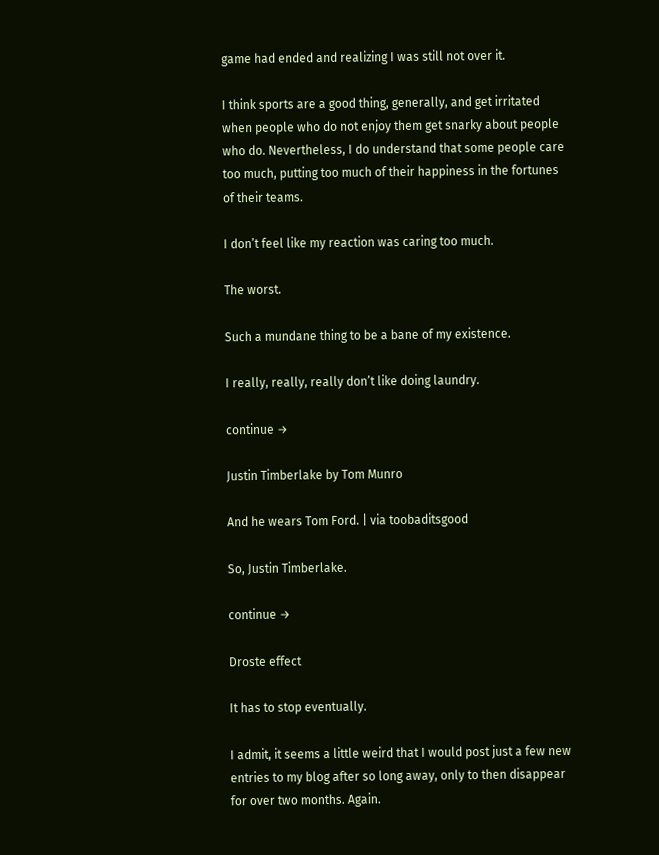game had ended and realizing I was still not over it.

I think sports are a good thing, generally, and get irritated when people who do not enjoy them get snarky about people who do. Nevertheless, I do understand that some people care too much, putting too much of their happiness in the fortunes of their teams.

I don’t feel like my reaction was caring too much.

The worst.

Such a mundane thing to be a bane of my existence.

I really, really, really don’t like doing laundry.

continue →

Justin Timberlake by Tom Munro

And he wears Tom Ford. | via toobaditsgood

So, Justin Timberlake.

continue →

Droste effect

It has to stop eventually.

I admit, it seems a little weird that I would post just a few new entries to my blog after so long away, only to then disappear for over two months. Again.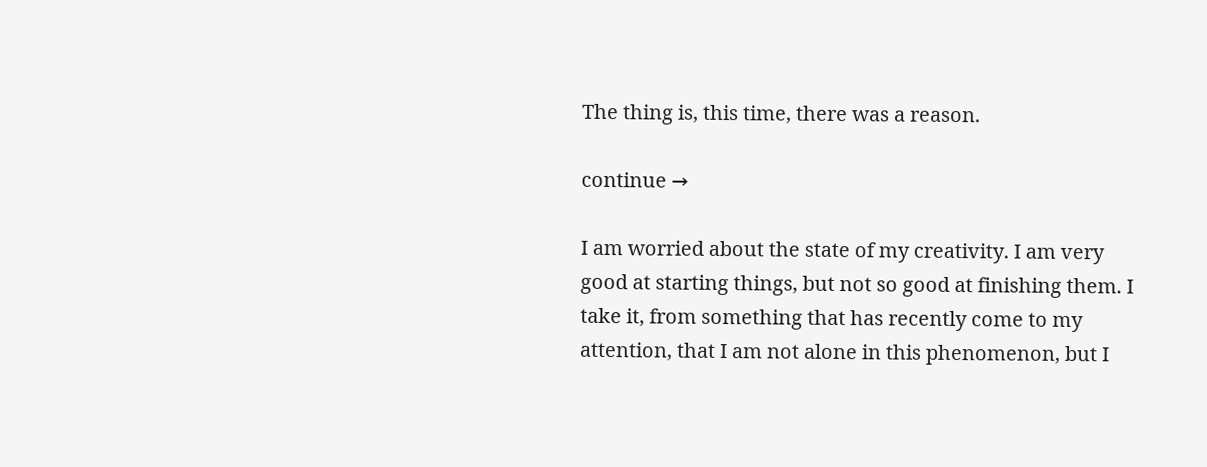The thing is, this time, there was a reason.

continue →

I am worried about the state of my creativity. I am very good at starting things, but not so good at finishing them. I take it, from something that has recently come to my attention, that I am not alone in this phenomenon, but I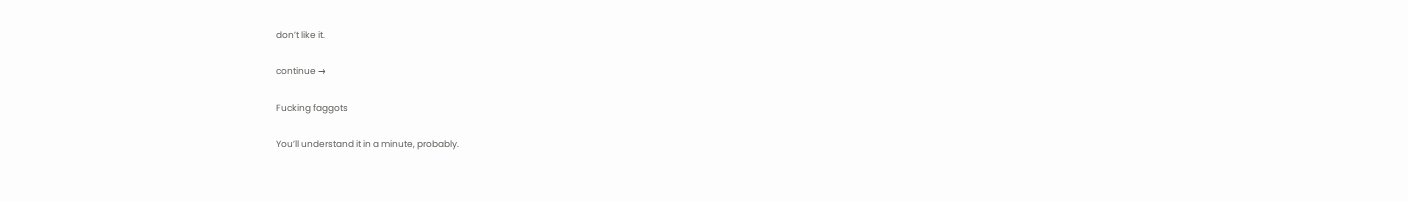don’t like it.

continue →

Fucking faggots

You’ll understand it in a minute, probably.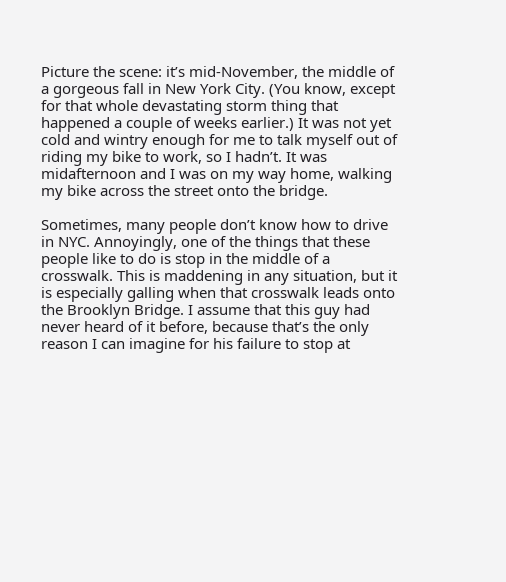Picture the scene: it’s mid-November, the middle of a gorgeous fall in New York City. (You know, except for that whole devastating storm thing that happened a couple of weeks earlier.) It was not yet cold and wintry enough for me to talk myself out of riding my bike to work, so I hadn’t. It was midafternoon and I was on my way home, walking my bike across the street onto the bridge.

Sometimes, many people don’t know how to drive in NYC. Annoyingly, one of the things that these people like to do is stop in the middle of a crosswalk. This is maddening in any situation, but it is especially galling when that crosswalk leads onto the Brooklyn Bridge. I assume that this guy had never heard of it before, because that’s the only reason I can imagine for his failure to stop at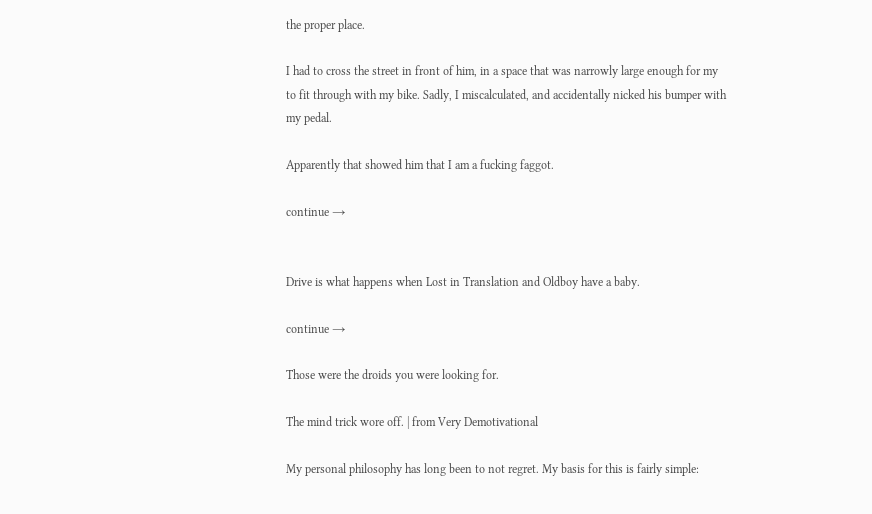the proper place.

I had to cross the street in front of him, in a space that was narrowly large enough for my to fit through with my bike. Sadly, I miscalculated, and accidentally nicked his bumper with my pedal.

Apparently that showed him that I am a fucking faggot.

continue →


Drive is what happens when Lost in Translation and Oldboy have a baby.

continue →

Those were the droids you were looking for.

The mind trick wore off. | from Very Demotivational

My personal philosophy has long been to not regret. My basis for this is fairly simple: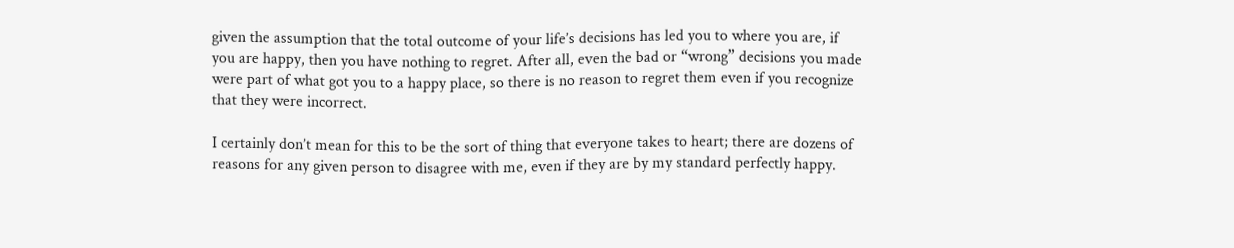given the assumption that the total outcome of your life’s decisions has led you to where you are, if you are happy, then you have nothing to regret. After all, even the bad or “wrong” decisions you made were part of what got you to a happy place, so there is no reason to regret them even if you recognize that they were incorrect.

I certainly don’t mean for this to be the sort of thing that everyone takes to heart; there are dozens of reasons for any given person to disagree with me, even if they are by my standard perfectly happy.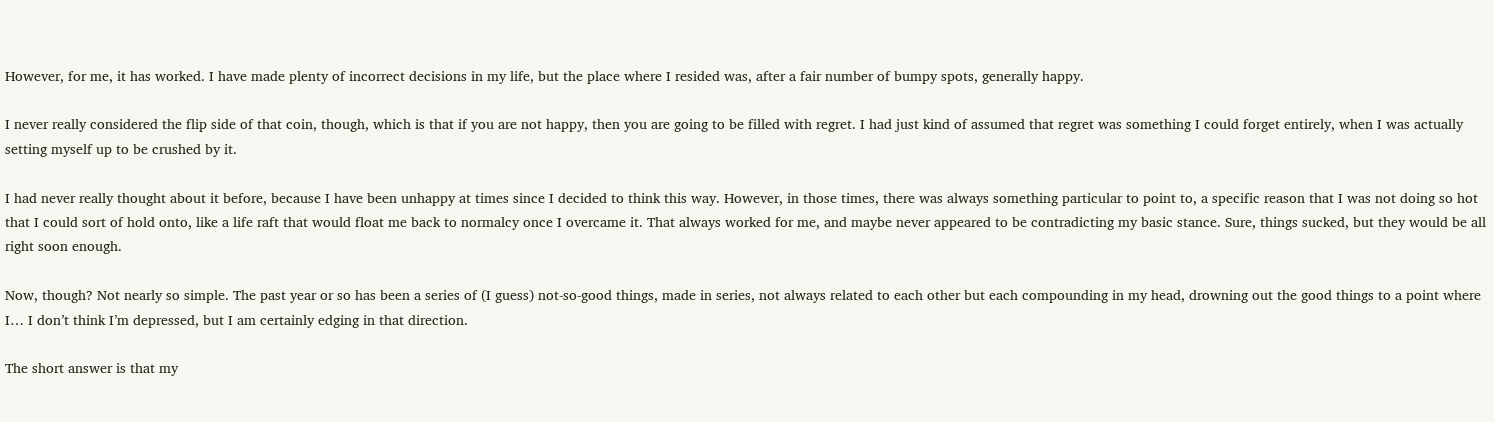However, for me, it has worked. I have made plenty of incorrect decisions in my life, but the place where I resided was, after a fair number of bumpy spots, generally happy.

I never really considered the flip side of that coin, though, which is that if you are not happy, then you are going to be filled with regret. I had just kind of assumed that regret was something I could forget entirely, when I was actually setting myself up to be crushed by it.

I had never really thought about it before, because I have been unhappy at times since I decided to think this way. However, in those times, there was always something particular to point to, a specific reason that I was not doing so hot that I could sort of hold onto, like a life raft that would float me back to normalcy once I overcame it. That always worked for me, and maybe never appeared to be contradicting my basic stance. Sure, things sucked, but they would be all right soon enough.

Now, though? Not nearly so simple. The past year or so has been a series of (I guess) not-so-good things, made in series, not always related to each other but each compounding in my head, drowning out the good things to a point where I… I don’t think I’m depressed, but I am certainly edging in that direction.

The short answer is that my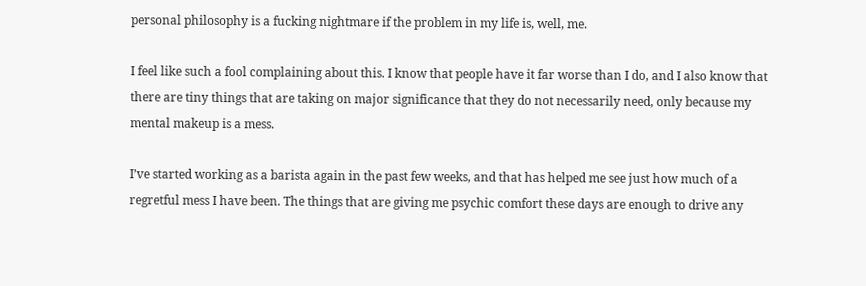personal philosophy is a fucking nightmare if the problem in my life is, well, me.

I feel like such a fool complaining about this. I know that people have it far worse than I do, and I also know that there are tiny things that are taking on major significance that they do not necessarily need, only because my mental makeup is a mess.

I’ve started working as a barista again in the past few weeks, and that has helped me see just how much of a regretful mess I have been. The things that are giving me psychic comfort these days are enough to drive any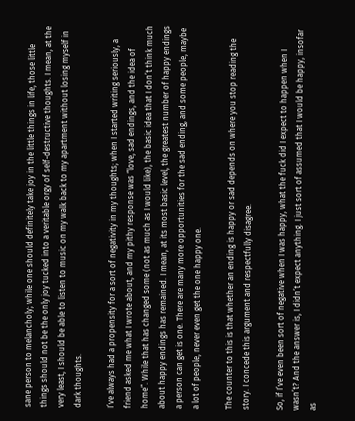sane person to melancholy; while one should definitely take joy in the little things in life, those little things should not be the only joy tucked into a veritable orgy of self-destructive thoughts. I mean, at the very least, I should be able to listen to music on my walk back to my apartment without losing myself in dark thoughts.

I’ve always had a propensity for a sort of negativity in my thoughts; when I started writing seriously, a friend asked me what I wrote about, and my pithy response was “love, sad endings, and the idea of home”. While that has changed some (not as much as I would like), the basic idea that I don’t think much about happy endings has remained. I mean, at its most basic level, the greatest number of happy endings a person can get is one. There are many more opportunities for the sad ending, and some people, maybe a lot of people, never even get the one happy one.

The counter to this is that whether an ending is happy or sad depends on where you stop reading the story. I concede this argument and respectfully disagree.

So, if I’ve even been sort of negative when I was happy, what the fuck did I expect to happen when I wasn’t? And the answer is, I didn’t expect anything. I just sort of assumed that I would be happy, insofar as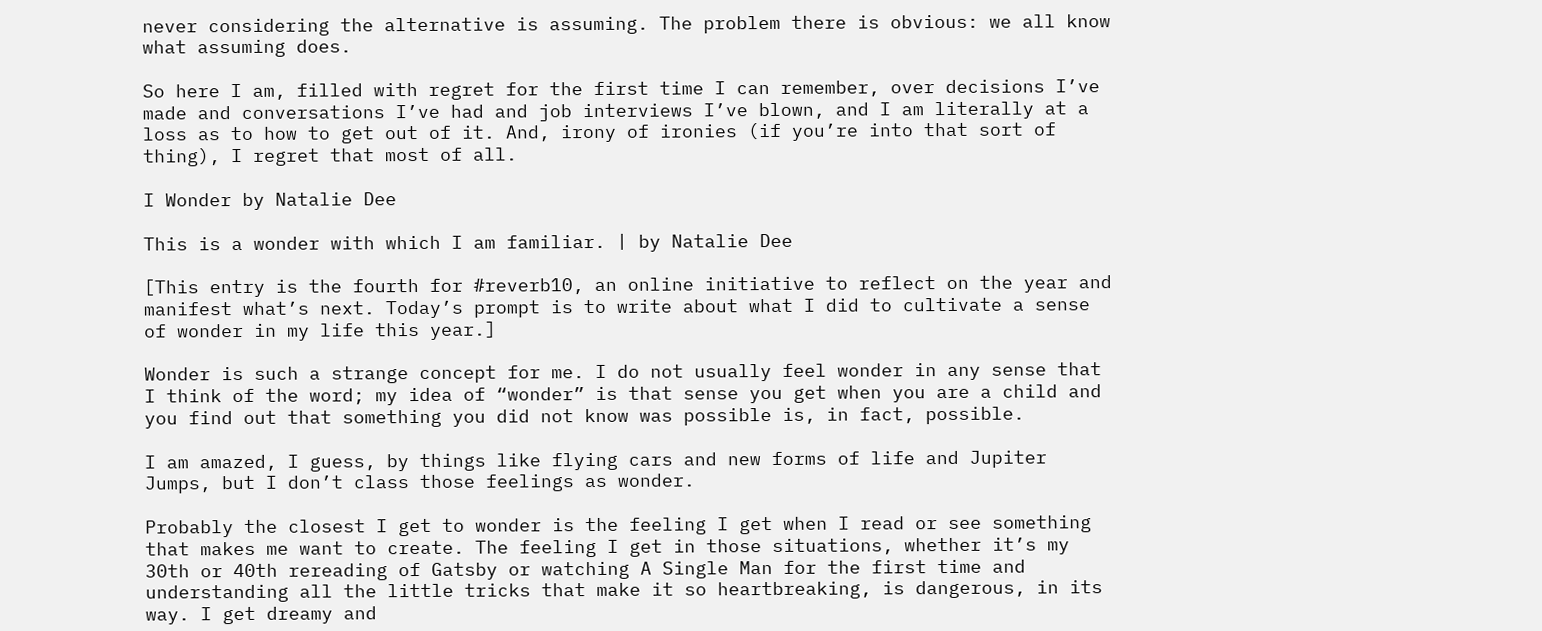never considering the alternative is assuming. The problem there is obvious: we all know what assuming does.

So here I am, filled with regret for the first time I can remember, over decisions I’ve made and conversations I’ve had and job interviews I’ve blown, and I am literally at a loss as to how to get out of it. And, irony of ironies (if you’re into that sort of thing), I regret that most of all.

I Wonder by Natalie Dee

This is a wonder with which I am familiar. | by Natalie Dee

[This entry is the fourth for #reverb10, an online initiative to reflect on the year and manifest what’s next. Today’s prompt is to write about what I did to cultivate a sense of wonder in my life this year.]

Wonder is such a strange concept for me. I do not usually feel wonder in any sense that I think of the word; my idea of “wonder” is that sense you get when you are a child and you find out that something you did not know was possible is, in fact, possible.

I am amazed, I guess, by things like flying cars and new forms of life and Jupiter Jumps, but I don’t class those feelings as wonder.

Probably the closest I get to wonder is the feeling I get when I read or see something that makes me want to create. The feeling I get in those situations, whether it’s my 30th or 40th rereading of Gatsby or watching A Single Man for the first time and understanding all the little tricks that make it so heartbreaking, is dangerous, in its way. I get dreamy and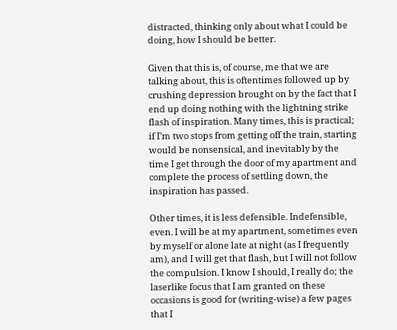distracted, thinking only about what I could be doing, how I should be better.

Given that this is, of course, me that we are talking about, this is oftentimes followed up by crushing depression brought on by the fact that I end up doing nothing with the lightning strike flash of inspiration. Many times, this is practical; if I’m two stops from getting off the train, starting would be nonsensical, and inevitably by the time I get through the door of my apartment and complete the process of settling down, the inspiration has passed.

Other times, it is less defensible. Indefensible, even. I will be at my apartment, sometimes even by myself or alone late at night (as I frequently am), and I will get that flash, but I will not follow the compulsion. I know I should, I really do; the laserlike focus that I am granted on these occasions is good for (writing-wise) a few pages that I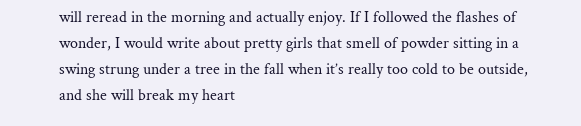will reread in the morning and actually enjoy. If I followed the flashes of wonder, I would write about pretty girls that smell of powder sitting in a swing strung under a tree in the fall when it’s really too cold to be outside, and she will break my heart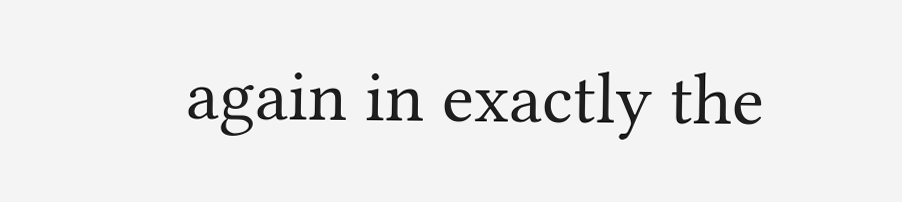again in exactly the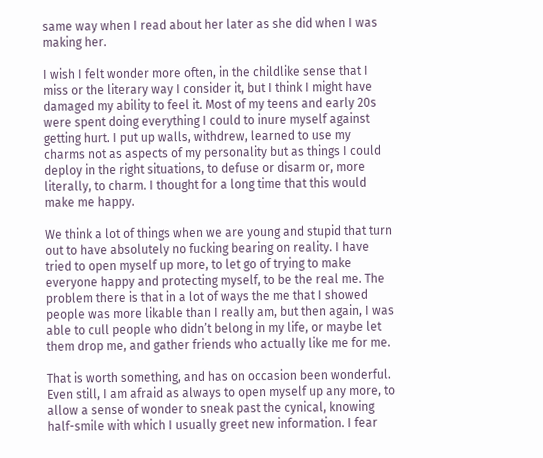same way when I read about her later as she did when I was making her.

I wish I felt wonder more often, in the childlike sense that I miss or the literary way I consider it, but I think I might have damaged my ability to feel it. Most of my teens and early 20s were spent doing everything I could to inure myself against getting hurt. I put up walls, withdrew, learned to use my charms not as aspects of my personality but as things I could deploy in the right situations, to defuse or disarm or, more literally, to charm. I thought for a long time that this would make me happy.

We think a lot of things when we are young and stupid that turn out to have absolutely no fucking bearing on reality. I have tried to open myself up more, to let go of trying to make everyone happy and protecting myself, to be the real me. The problem there is that in a lot of ways the me that I showed people was more likable than I really am, but then again, I was able to cull people who didn’t belong in my life, or maybe let them drop me, and gather friends who actually like me for me.

That is worth something, and has on occasion been wonderful. Even still, I am afraid as always to open myself up any more, to allow a sense of wonder to sneak past the cynical, knowing half-smile with which I usually greet new information. I fear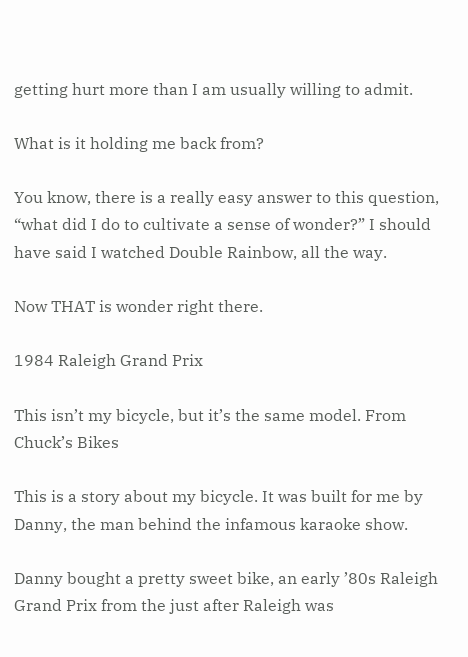getting hurt more than I am usually willing to admit.

What is it holding me back from?

You know, there is a really easy answer to this question, “what did I do to cultivate a sense of wonder?” I should have said I watched Double Rainbow, all the way.

Now THAT is wonder right there.

1984 Raleigh Grand Prix

This isn’t my bicycle, but it’s the same model. From Chuck’s Bikes

This is a story about my bicycle. It was built for me by Danny, the man behind the infamous karaoke show.

Danny bought a pretty sweet bike, an early ’80s Raleigh Grand Prix from the just after Raleigh was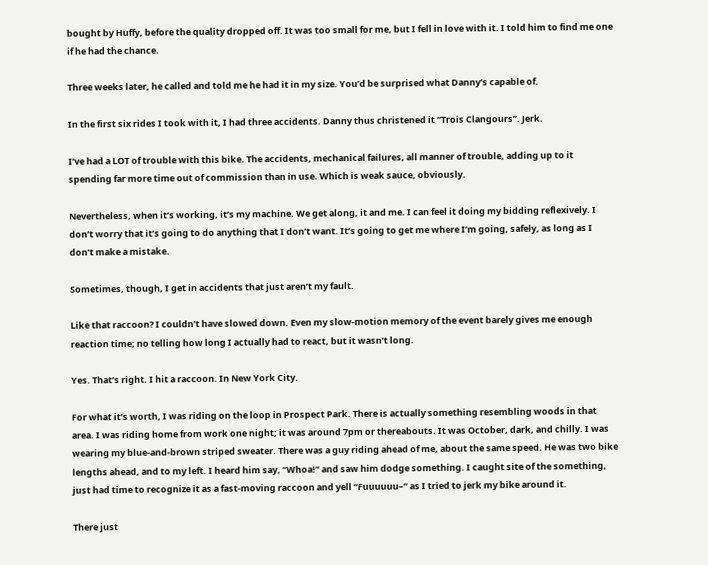bought by Huffy, before the quality dropped off. It was too small for me, but I fell in love with it. I told him to find me one if he had the chance.

Three weeks later, he called and told me he had it in my size. You’d be surprised what Danny’s capable of.

In the first six rides I took with it, I had three accidents. Danny thus christened it “Trois Clangours”. Jerk.

I’ve had a LOT of trouble with this bike. The accidents, mechanical failures, all manner of trouble, adding up to it spending far more time out of commission than in use. Which is weak sauce, obviously.

Nevertheless, when it’s working, it’s my machine. We get along, it and me. I can feel it doing my bidding reflexively. I don’t worry that it’s going to do anything that I don’t want. It’s going to get me where I’m going, safely, as long as I don’t make a mistake.

Sometimes, though, I get in accidents that just aren’t my fault.

Like that raccoon? I couldn’t have slowed down. Even my slow-motion memory of the event barely gives me enough reaction time; no telling how long I actually had to react, but it wasn’t long.

Yes. That’s right. I hit a raccoon. In New York City.

For what it’s worth, I was riding on the loop in Prospect Park. There is actually something resembling woods in that area. I was riding home from work one night; it was around 7pm or thereabouts. It was October, dark, and chilly. I was wearing my blue-and-brown striped sweater. There was a guy riding ahead of me, about the same speed. He was two bike lengths ahead, and to my left. I heard him say, “Whoa!” and saw him dodge something. I caught site of the something, just had time to recognize it as a fast-moving raccoon and yell “Fuuuuuu–” as I tried to jerk my bike around it.

There just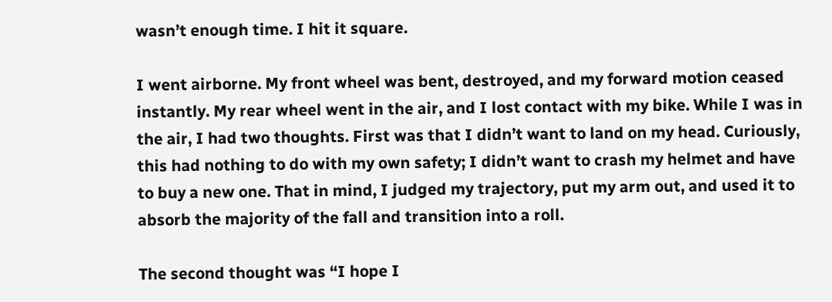wasn’t enough time. I hit it square.

I went airborne. My front wheel was bent, destroyed, and my forward motion ceased instantly. My rear wheel went in the air, and I lost contact with my bike. While I was in the air, I had two thoughts. First was that I didn’t want to land on my head. Curiously, this had nothing to do with my own safety; I didn’t want to crash my helmet and have to buy a new one. That in mind, I judged my trajectory, put my arm out, and used it to absorb the majority of the fall and transition into a roll.

The second thought was “I hope I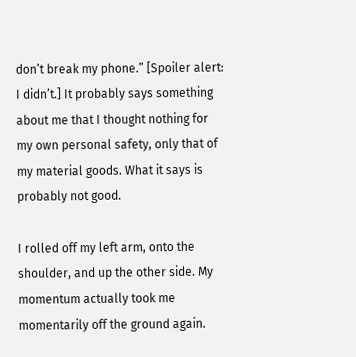don’t break my phone.” [Spoiler alert: I didn’t.] It probably says something about me that I thought nothing for my own personal safety, only that of my material goods. What it says is probably not good.

I rolled off my left arm, onto the shoulder, and up the other side. My momentum actually took me momentarily off the ground again.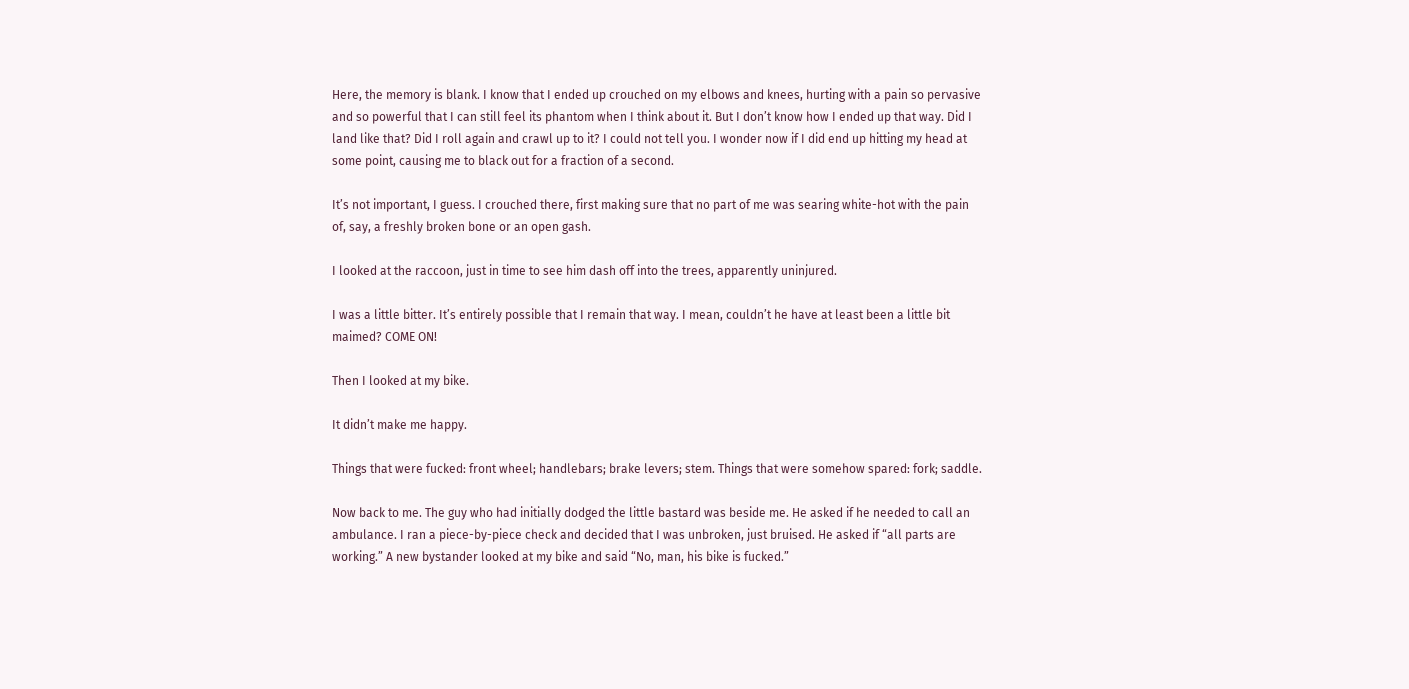Here, the memory is blank. I know that I ended up crouched on my elbows and knees, hurting with a pain so pervasive and so powerful that I can still feel its phantom when I think about it. But I don’t know how I ended up that way. Did I land like that? Did I roll again and crawl up to it? I could not tell you. I wonder now if I did end up hitting my head at some point, causing me to black out for a fraction of a second.

It’s not important, I guess. I crouched there, first making sure that no part of me was searing white-hot with the pain of, say, a freshly broken bone or an open gash.

I looked at the raccoon, just in time to see him dash off into the trees, apparently uninjured.

I was a little bitter. It’s entirely possible that I remain that way. I mean, couldn’t he have at least been a little bit maimed? COME ON!

Then I looked at my bike.

It didn’t make me happy.

Things that were fucked: front wheel; handlebars; brake levers; stem. Things that were somehow spared: fork; saddle.

Now back to me. The guy who had initially dodged the little bastard was beside me. He asked if he needed to call an ambulance. I ran a piece-by-piece check and decided that I was unbroken, just bruised. He asked if “all parts are working.” A new bystander looked at my bike and said “No, man, his bike is fucked.”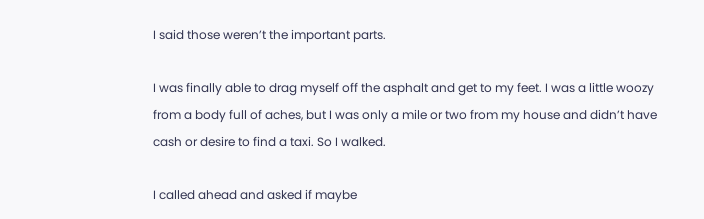I said those weren’t the important parts.

I was finally able to drag myself off the asphalt and get to my feet. I was a little woozy from a body full of aches, but I was only a mile or two from my house and didn’t have cash or desire to find a taxi. So I walked.

I called ahead and asked if maybe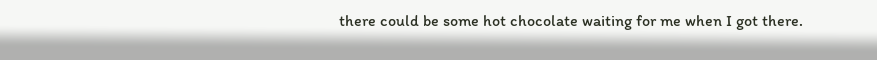there could be some hot chocolate waiting for me when I got there.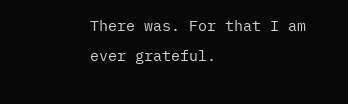There was. For that I am ever grateful.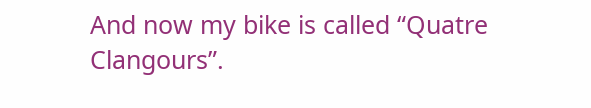And now my bike is called “Quatre Clangours”.